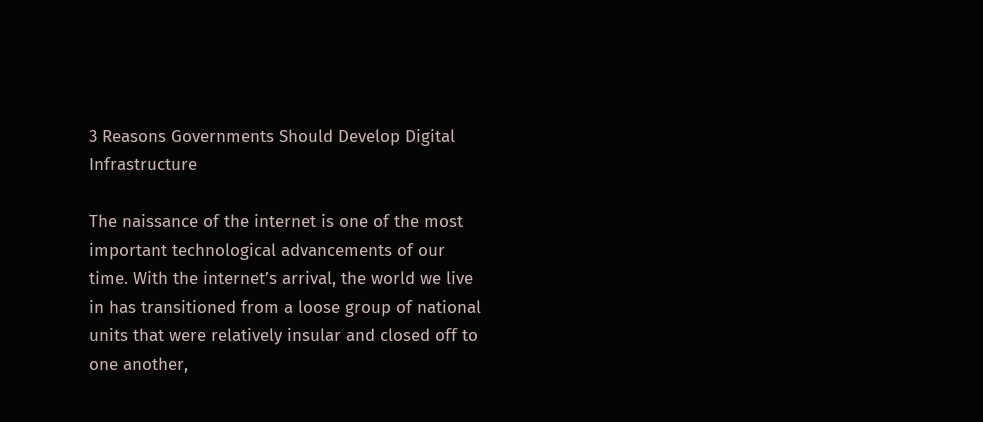3 Reasons Governments Should Develop Digital Infrastructure

The naissance of the internet is one of the most important technological advancements of our time. With the internet’s arrival, the world we live in has transitioned from a loose group of national units that were relatively insular and closed off to one another,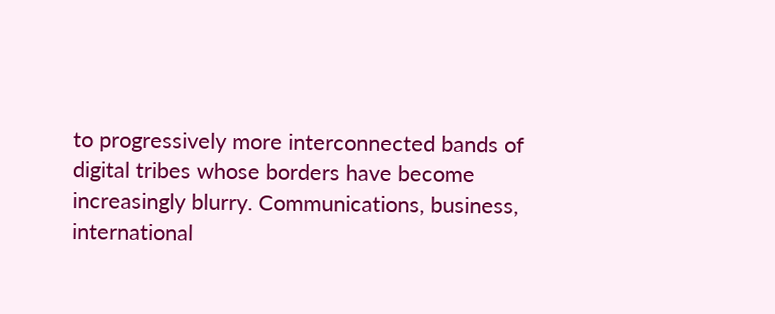to progressively more interconnected bands of digital tribes whose borders have become increasingly blurry. Communications, business, international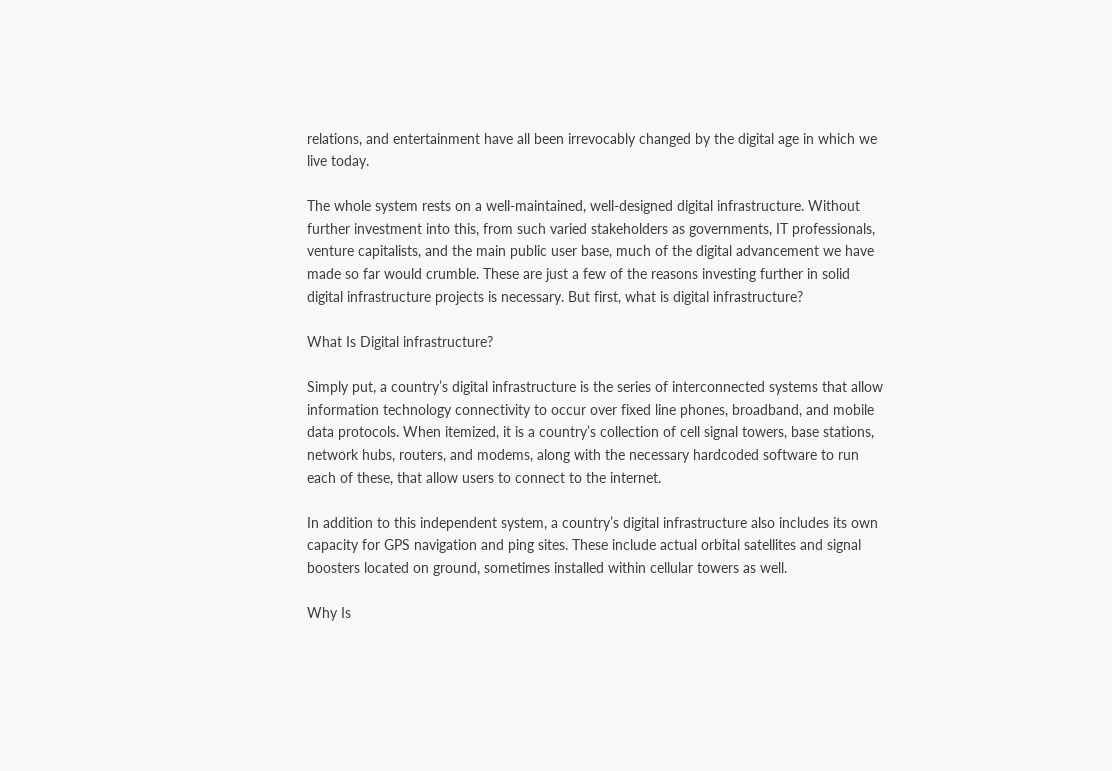relations, and entertainment have all been irrevocably changed by the digital age in which we live today.

The whole system rests on a well-maintained, well-designed digital infrastructure. Without further investment into this, from such varied stakeholders as governments, IT professionals, venture capitalists, and the main public user base, much of the digital advancement we have made so far would crumble. These are just a few of the reasons investing further in solid digital infrastructure projects is necessary. But first, what is digital infrastructure?

What Is Digital infrastructure?

Simply put, a country’s digital infrastructure is the series of interconnected systems that allow information technology connectivity to occur over fixed line phones, broadband, and mobile data protocols. When itemized, it is a country’s collection of cell signal towers, base stations, network hubs, routers, and modems, along with the necessary hardcoded software to run each of these, that allow users to connect to the internet.

In addition to this independent system, a country’s digital infrastructure also includes its own capacity for GPS navigation and ping sites. These include actual orbital satellites and signal boosters located on ground, sometimes installed within cellular towers as well.

Why Is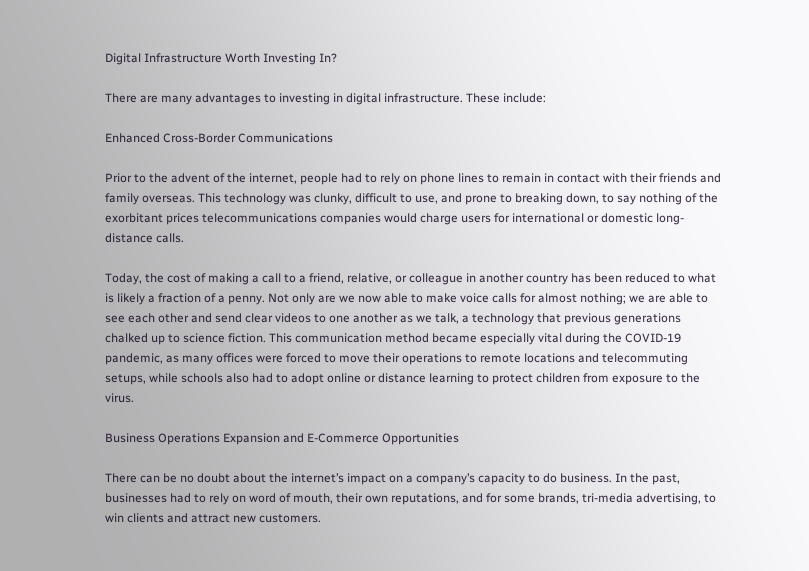Digital Infrastructure Worth Investing In?

There are many advantages to investing in digital infrastructure. These include:

Enhanced Cross-Border Communications

Prior to the advent of the internet, people had to rely on phone lines to remain in contact with their friends and family overseas. This technology was clunky, difficult to use, and prone to breaking down, to say nothing of the exorbitant prices telecommunications companies would charge users for international or domestic long-distance calls.

Today, the cost of making a call to a friend, relative, or colleague in another country has been reduced to what is likely a fraction of a penny. Not only are we now able to make voice calls for almost nothing; we are able to see each other and send clear videos to one another as we talk, a technology that previous generations chalked up to science fiction. This communication method became especially vital during the COVID-19 pandemic, as many offices were forced to move their operations to remote locations and telecommuting setups, while schools also had to adopt online or distance learning to protect children from exposure to the virus.

Business Operations Expansion and E-Commerce Opportunities

There can be no doubt about the internet’s impact on a company’s capacity to do business. In the past, businesses had to rely on word of mouth, their own reputations, and for some brands, tri-media advertising, to win clients and attract new customers.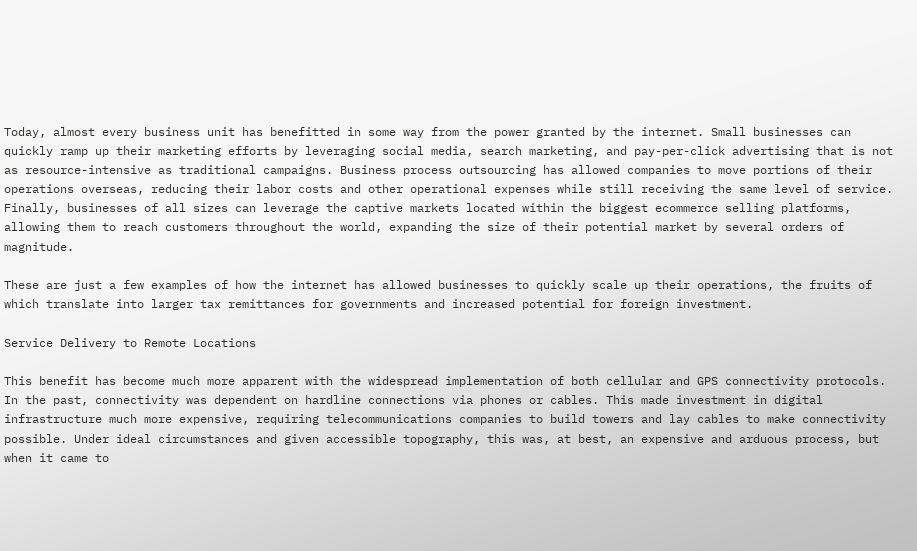Today, almost every business unit has benefitted in some way from the power granted by the internet. Small businesses can quickly ramp up their marketing efforts by leveraging social media, search marketing, and pay-per-click advertising that is not as resource-intensive as traditional campaigns. Business process outsourcing has allowed companies to move portions of their operations overseas, reducing their labor costs and other operational expenses while still receiving the same level of service. Finally, businesses of all sizes can leverage the captive markets located within the biggest ecommerce selling platforms, allowing them to reach customers throughout the world, expanding the size of their potential market by several orders of magnitude.

These are just a few examples of how the internet has allowed businesses to quickly scale up their operations, the fruits of which translate into larger tax remittances for governments and increased potential for foreign investment.

Service Delivery to Remote Locations

This benefit has become much more apparent with the widespread implementation of both cellular and GPS connectivity protocols. In the past, connectivity was dependent on hardline connections via phones or cables. This made investment in digital infrastructure much more expensive, requiring telecommunications companies to build towers and lay cables to make connectivity possible. Under ideal circumstances and given accessible topography, this was, at best, an expensive and arduous process, but when it came to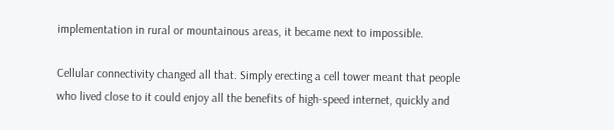implementation in rural or mountainous areas, it became next to impossible.

Cellular connectivity changed all that. Simply erecting a cell tower meant that people who lived close to it could enjoy all the benefits of high-speed internet, quickly and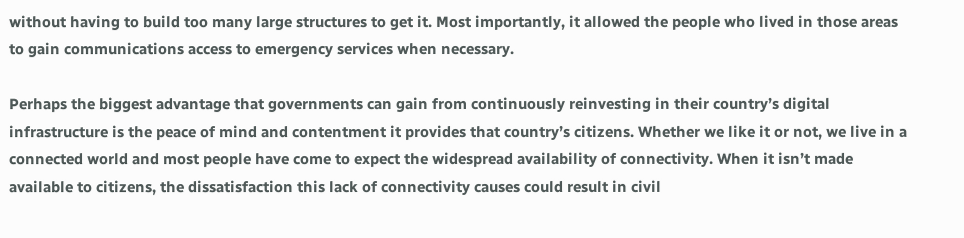without having to build too many large structures to get it. Most importantly, it allowed the people who lived in those areas to gain communications access to emergency services when necessary.

Perhaps the biggest advantage that governments can gain from continuously reinvesting in their country’s digital infrastructure is the peace of mind and contentment it provides that country’s citizens. Whether we like it or not, we live in a connected world and most people have come to expect the widespread availability of connectivity. When it isn’t made available to citizens, the dissatisfaction this lack of connectivity causes could result in civil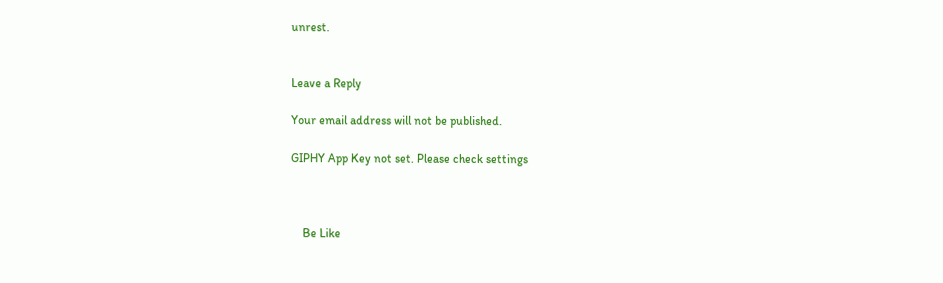unrest.


Leave a Reply

Your email address will not be published.

GIPHY App Key not set. Please check settings



    Be Like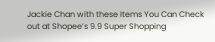Jackie Chan with these Items You Can Check out at Shopee’s 9.9 Super Shopping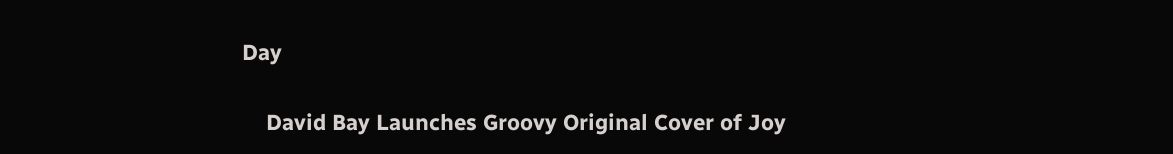Day

    David Bay Launches Groovy Original Cover of Joy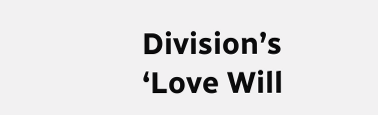Division’s ‘Love Will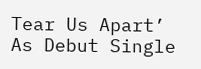Tear Us Apart’ As Debut Single